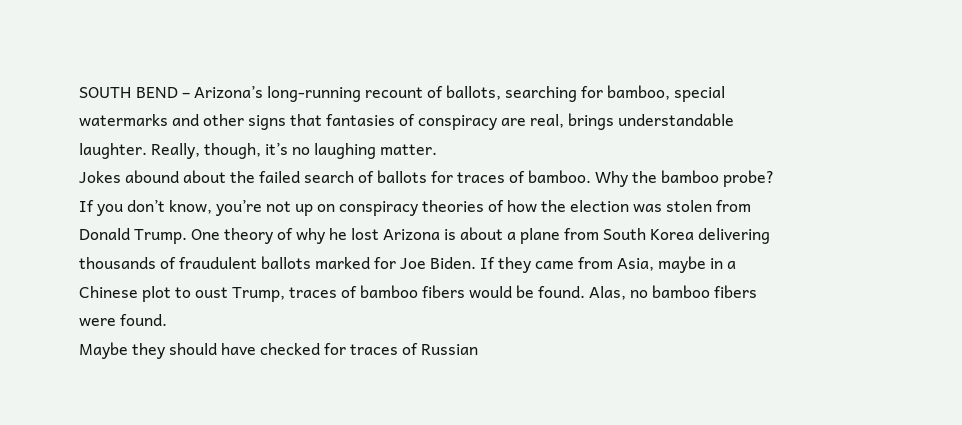SOUTH BEND – Arizona’s long-running recount of ballots, searching for bamboo, special watermarks and other signs that fantasies of conspiracy are real, brings understandable laughter. Really, though, it’s no laughing matter.
Jokes abound about the failed search of ballots for traces of bamboo. Why the bamboo probe? If you don’t know, you’re not up on conspiracy theories of how the election was stolen from Donald Trump. One theory of why he lost Arizona is about a plane from South Korea delivering thousands of fraudulent ballots marked for Joe Biden. If they came from Asia, maybe in a Chinese plot to oust Trump, traces of bamboo fibers would be found. Alas, no bamboo fibers were found.
Maybe they should have checked for traces of Russian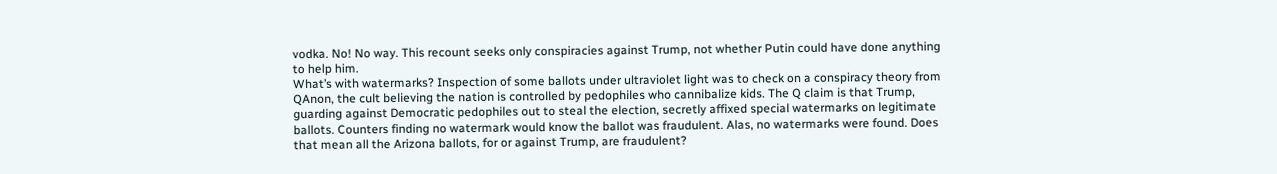vodka. No! No way. This recount seeks only conspiracies against Trump, not whether Putin could have done anything to help him.
What’s with watermarks? Inspection of some ballots under ultraviolet light was to check on a conspiracy theory from QAnon, the cult believing the nation is controlled by pedophiles who cannibalize kids. The Q claim is that Trump, guarding against Democratic pedophiles out to steal the election, secretly affixed special watermarks on legitimate ballots. Counters finding no watermark would know the ballot was fraudulent. Alas, no watermarks were found. Does that mean all the Arizona ballots, for or against Trump, are fraudulent?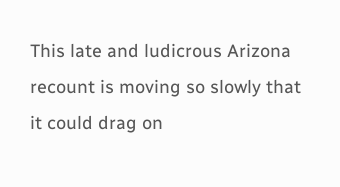This late and ludicrous Arizona recount is moving so slowly that it could drag on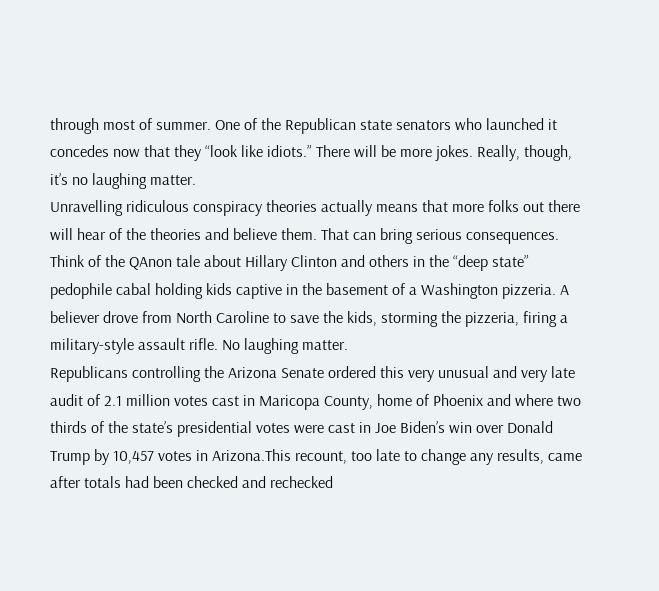through most of summer. One of the Republican state senators who launched it concedes now that they “look like idiots.” There will be more jokes. Really, though, it’s no laughing matter.
Unravelling ridiculous conspiracy theories actually means that more folks out there will hear of the theories and believe them. That can bring serious consequences. Think of the QAnon tale about Hillary Clinton and others in the “deep state” pedophile cabal holding kids captive in the basement of a Washington pizzeria. A believer drove from North Caroline to save the kids, storming the pizzeria, firing a military-style assault rifle. No laughing matter.
Republicans controlling the Arizona Senate ordered this very unusual and very late audit of 2.1 million votes cast in Maricopa County, home of Phoenix and where two thirds of the state’s presidential votes were cast in Joe Biden’s win over Donald Trump by 10,457 votes in Arizona.This recount, too late to change any results, came after totals had been checked and rechecked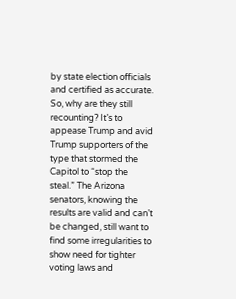by state election officials and certified as accurate.
So, why are they still recounting? It’s to appease Trump and avid Trump supporters of the type that stormed the Capitol to “stop the steal.” The Arizona senators, knowing the results are valid and can’t be changed, still want to find some irregularities to show need for tighter voting laws and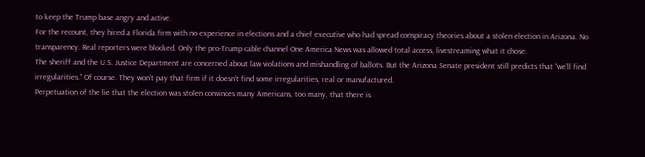to keep the Trump base angry and active.
For the recount, they hired a Florida firm with no experience in elections and a chief executive who had spread conspiracy theories about a stolen election in Arizona. No transparency. Real reporters were blocked. Only the pro-Trump cable channel One America News was allowed total access, livestreaming what it chose.
The sheriff and the U.S. Justice Department are concerned about law violations and mishandling of ballots. But the Arizona Senate president still predicts that “we’ll find irregularities.” Of course. They won’t pay that firm if it doesn’t find some irregularities, real or manufactured.
Perpetuation of the lie that the election was stolen convinces many Americans, too many, that there is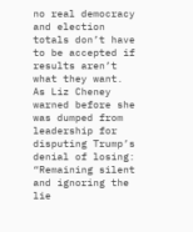no real democracy and election totals don’t have to be accepted if results aren’t what they want. As Liz Cheney warned before she was dumped from leadership for disputing Trump’s denial of losing: “Remaining silent and ignoring the lie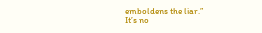emboldens the liar.”
It’s no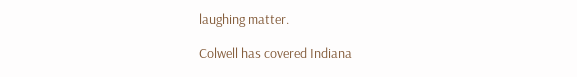laughing matter.

Colwell has covered Indiana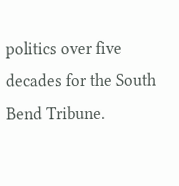politics over five decades for the South Bend Tribune.